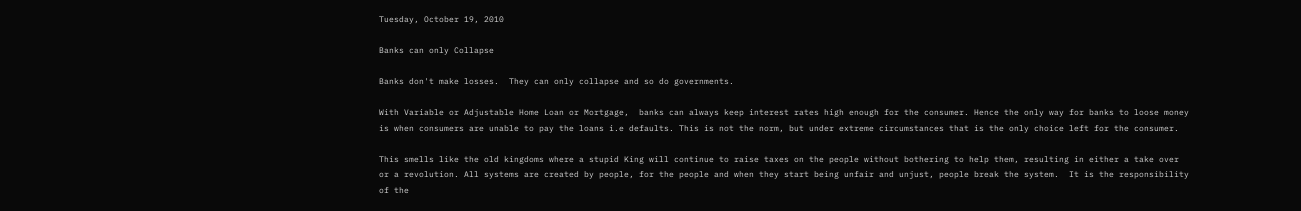Tuesday, October 19, 2010

Banks can only Collapse

Banks don't make losses.  They can only collapse and so do governments.

With Variable or Adjustable Home Loan or Mortgage,  banks can always keep interest rates high enough for the consumer. Hence the only way for banks to loose money is when consumers are unable to pay the loans i.e defaults. This is not the norm, but under extreme circumstances that is the only choice left for the consumer.

This smells like the old kingdoms where a stupid King will continue to raise taxes on the people without bothering to help them, resulting in either a take over or a revolution. All systems are created by people, for the people and when they start being unfair and unjust, people break the system.  It is the responsibility of the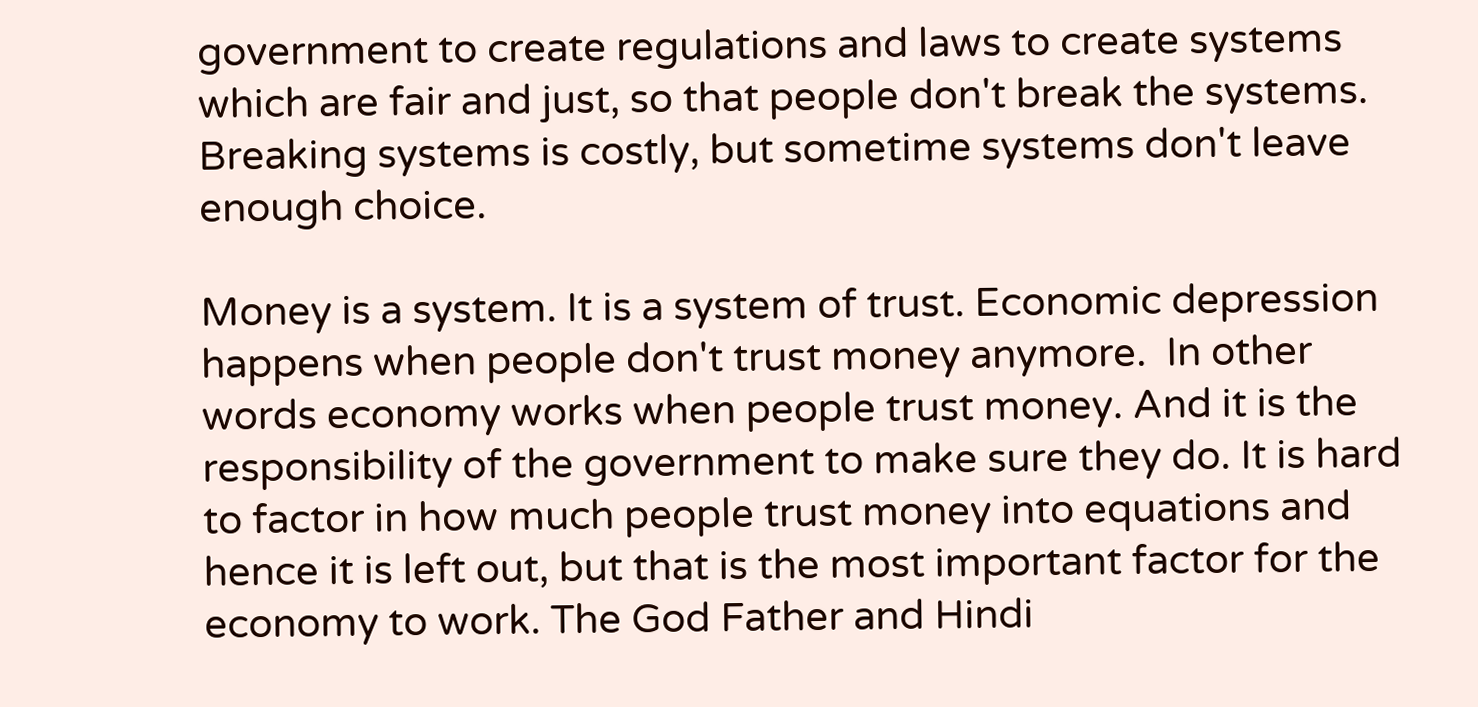government to create regulations and laws to create systems which are fair and just, so that people don't break the systems. Breaking systems is costly, but sometime systems don't leave enough choice.

Money is a system. It is a system of trust. Economic depression happens when people don't trust money anymore.  In other words economy works when people trust money. And it is the responsibility of the government to make sure they do. It is hard to factor in how much people trust money into equations and hence it is left out, but that is the most important factor for the economy to work. The God Father and Hindi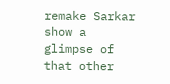remake Sarkar show a glimpse of that other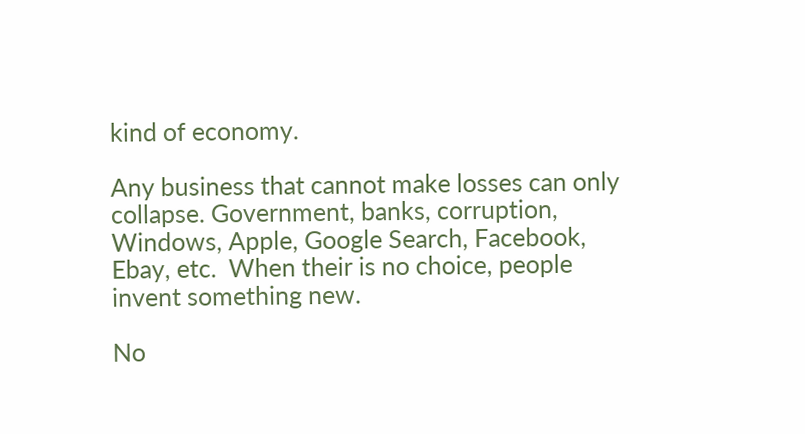kind of economy.

Any business that cannot make losses can only collapse. Government, banks, corruption, Windows, Apple, Google Search, Facebook, Ebay, etc.  When their is no choice, people invent something new.

No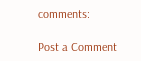comments:

Post a Comment